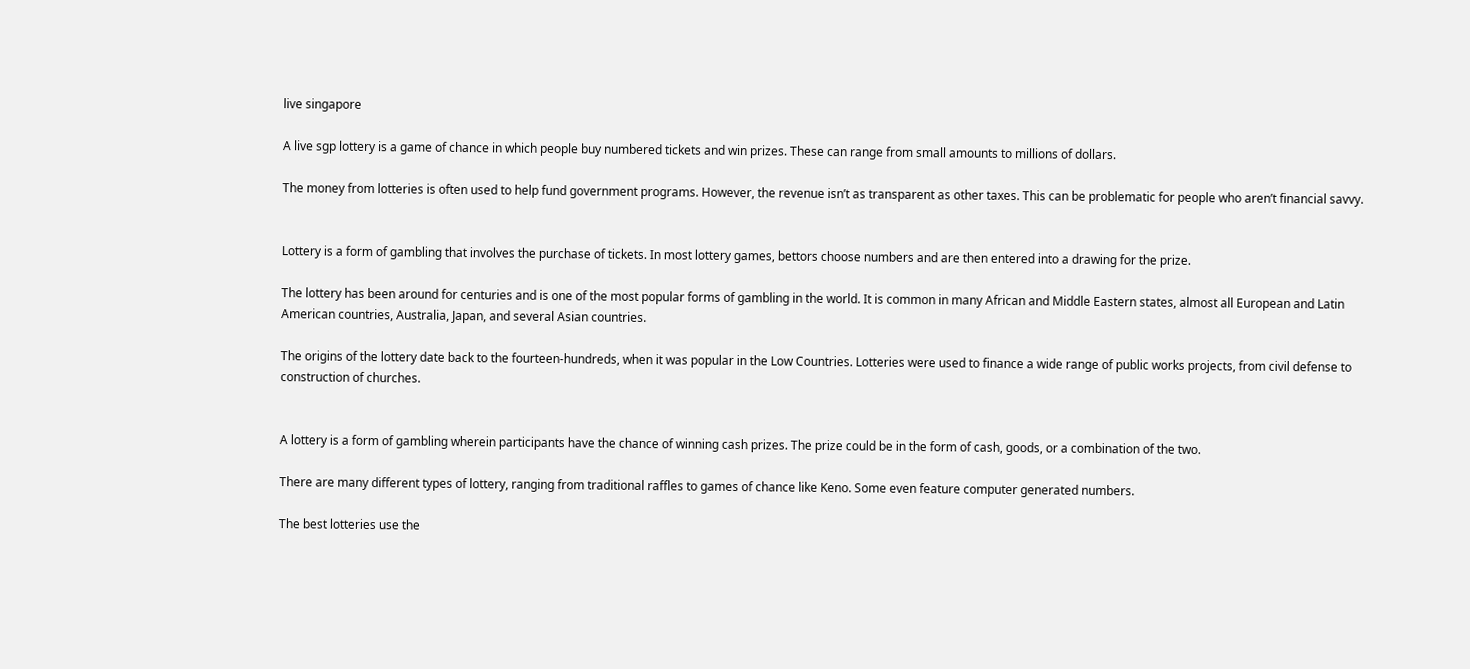live singapore

A live sgp lottery is a game of chance in which people buy numbered tickets and win prizes. These can range from small amounts to millions of dollars.

The money from lotteries is often used to help fund government programs. However, the revenue isn’t as transparent as other taxes. This can be problematic for people who aren’t financial savvy.


Lottery is a form of gambling that involves the purchase of tickets. In most lottery games, bettors choose numbers and are then entered into a drawing for the prize.

The lottery has been around for centuries and is one of the most popular forms of gambling in the world. It is common in many African and Middle Eastern states, almost all European and Latin American countries, Australia, Japan, and several Asian countries.

The origins of the lottery date back to the fourteen-hundreds, when it was popular in the Low Countries. Lotteries were used to finance a wide range of public works projects, from civil defense to construction of churches.


A lottery is a form of gambling wherein participants have the chance of winning cash prizes. The prize could be in the form of cash, goods, or a combination of the two.

There are many different types of lottery, ranging from traditional raffles to games of chance like Keno. Some even feature computer generated numbers.

The best lotteries use the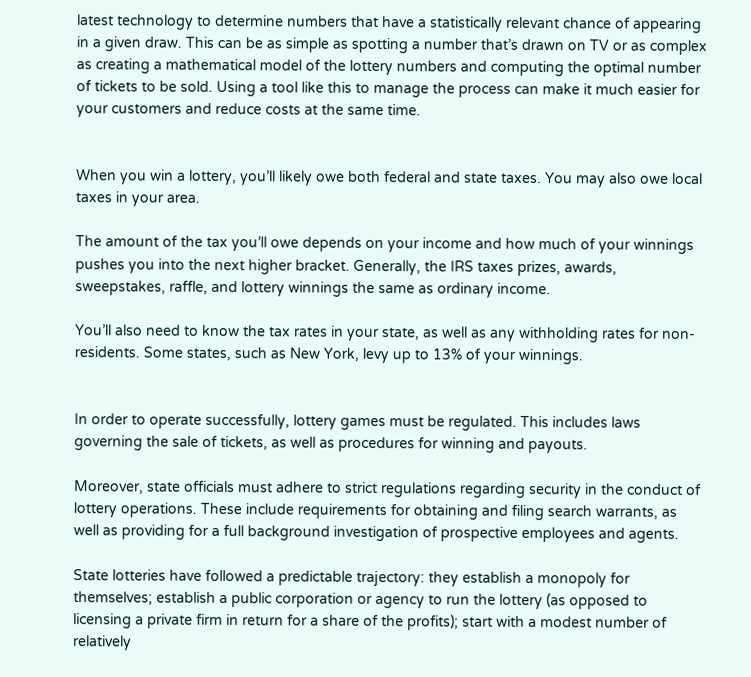latest technology to determine numbers that have a statistically relevant chance of appearing in a given draw. This can be as simple as spotting a number that’s drawn on TV or as complex as creating a mathematical model of the lottery numbers and computing the optimal number of tickets to be sold. Using a tool like this to manage the process can make it much easier for your customers and reduce costs at the same time.


When you win a lottery, you’ll likely owe both federal and state taxes. You may also owe local taxes in your area.

The amount of the tax you’ll owe depends on your income and how much of your winnings pushes you into the next higher bracket. Generally, the IRS taxes prizes, awards, sweepstakes, raffle, and lottery winnings the same as ordinary income.

You’ll also need to know the tax rates in your state, as well as any withholding rates for non-residents. Some states, such as New York, levy up to 13% of your winnings.


In order to operate successfully, lottery games must be regulated. This includes laws governing the sale of tickets, as well as procedures for winning and payouts.

Moreover, state officials must adhere to strict regulations regarding security in the conduct of lottery operations. These include requirements for obtaining and filing search warrants, as well as providing for a full background investigation of prospective employees and agents.

State lotteries have followed a predictable trajectory: they establish a monopoly for themselves; establish a public corporation or agency to run the lottery (as opposed to licensing a private firm in return for a share of the profits); start with a modest number of relatively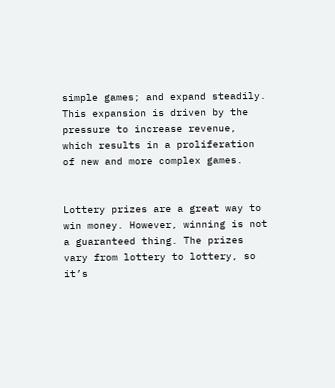simple games; and expand steadily. This expansion is driven by the pressure to increase revenue, which results in a proliferation of new and more complex games.


Lottery prizes are a great way to win money. However, winning is not a guaranteed thing. The prizes vary from lottery to lottery, so it’s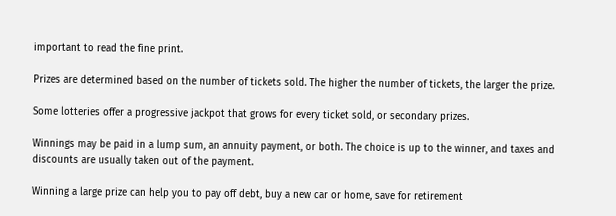important to read the fine print.

Prizes are determined based on the number of tickets sold. The higher the number of tickets, the larger the prize.

Some lotteries offer a progressive jackpot that grows for every ticket sold, or secondary prizes.

Winnings may be paid in a lump sum, an annuity payment, or both. The choice is up to the winner, and taxes and discounts are usually taken out of the payment.

Winning a large prize can help you to pay off debt, buy a new car or home, save for retirement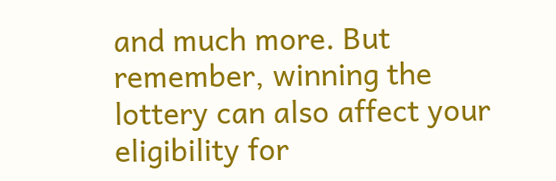and much more. But remember, winning the lottery can also affect your eligibility for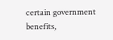certain government benefits,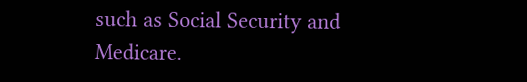such as Social Security and Medicare.